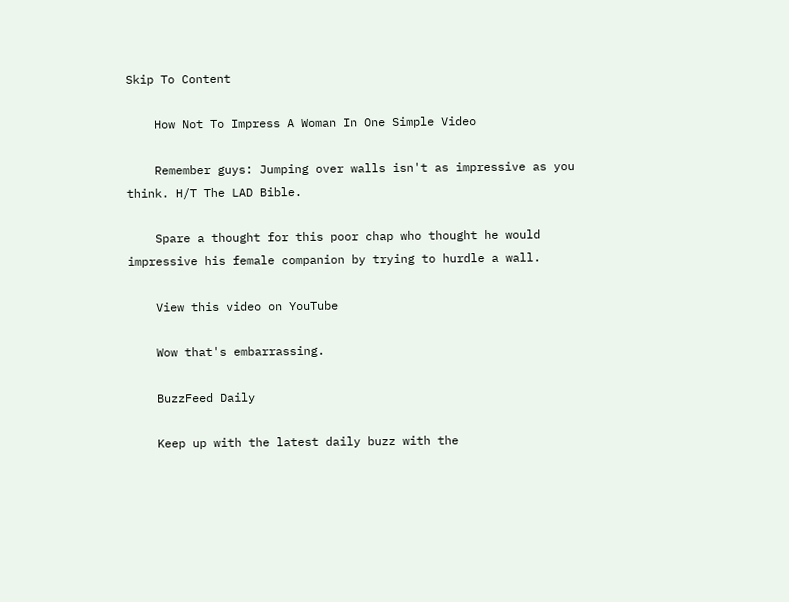Skip To Content

    How Not To Impress A Woman In One Simple Video

    Remember guys: Jumping over walls isn't as impressive as you think. H/T The LAD Bible.

    Spare a thought for this poor chap who thought he would impressive his female companion by trying to hurdle a wall.

    View this video on YouTube

    Wow that's embarrassing.

    BuzzFeed Daily

    Keep up with the latest daily buzz with the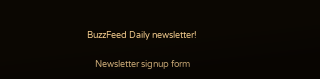BuzzFeed Daily newsletter!

    Newsletter signup form